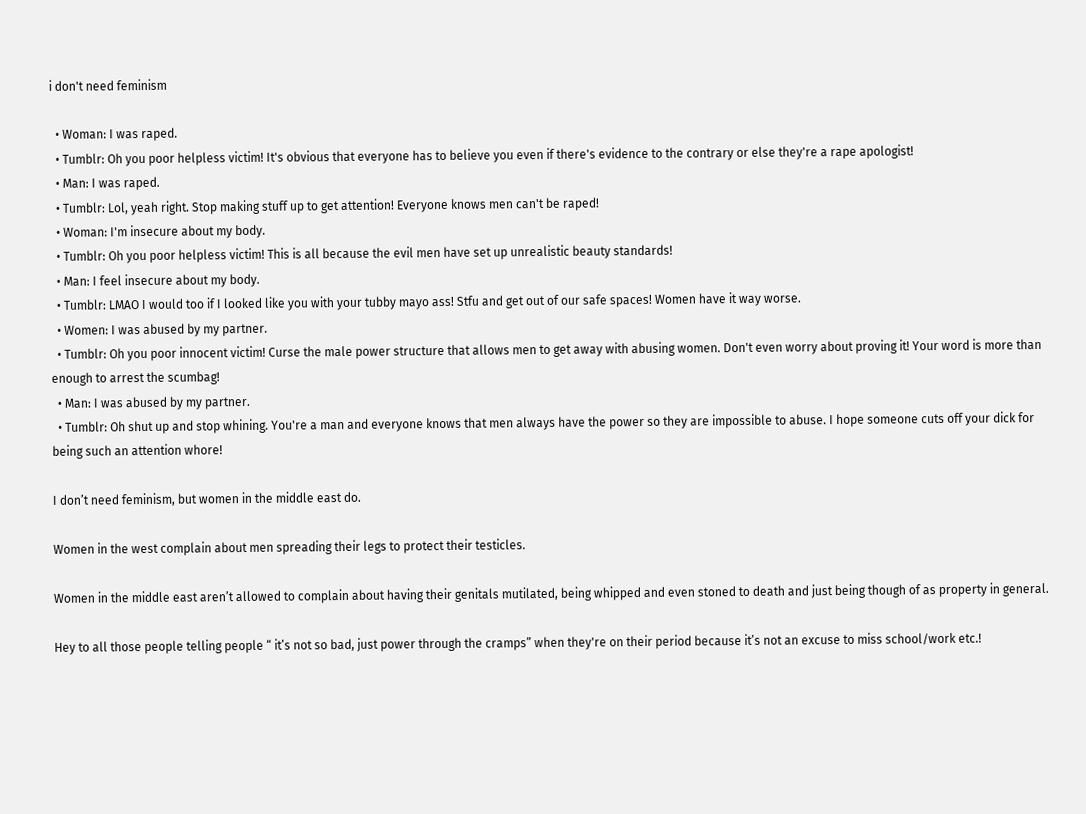i don't need feminism

  • Woman: I was raped.
  • Tumblr: Oh you poor helpless victim! It's obvious that everyone has to believe you even if there's evidence to the contrary or else they're a rape apologist!
  • Man: I was raped.
  • Tumblr: Lol, yeah right. Stop making stuff up to get attention! Everyone knows men can't be raped!
  • Woman: I'm insecure about my body.
  • Tumblr: Oh you poor helpless victim! This is all because the evil men have set up unrealistic beauty standards!
  • Man: I feel insecure about my body.
  • Tumblr: LMAO I would too if I looked like you with your tubby mayo ass! Stfu and get out of our safe spaces! Women have it way worse.
  • Women: I was abused by my partner.
  • Tumblr: Oh you poor innocent victim! Curse the male power structure that allows men to get away with abusing women. Don't even worry about proving it! Your word is more than enough to arrest the scumbag!
  • Man: I was abused by my partner.
  • Tumblr: Oh shut up and stop whining. You're a man and everyone knows that men always have the power so they are impossible to abuse. I hope someone cuts off your dick for being such an attention whore!

I don’t need feminism, but women in the middle east do.

Women in the west complain about men spreading their legs to protect their testicles.

Women in the middle east aren’t allowed to complain about having their genitals mutilated, being whipped and even stoned to death and just being though of as property in general.

Hey to all those people telling people “ it’s not so bad, just power through the cramps” when they're on their period because it’s not an excuse to miss school/work etc.!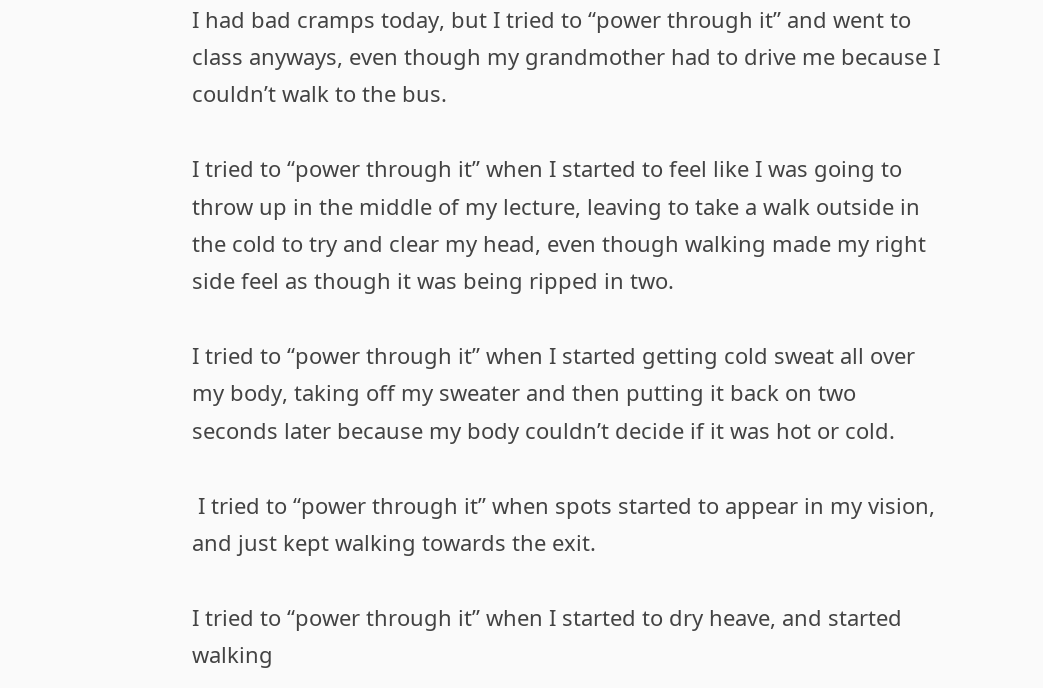I had bad cramps today, but I tried to “power through it” and went to class anyways, even though my grandmother had to drive me because I couldn’t walk to the bus.

I tried to “power through it” when I started to feel like I was going to throw up in the middle of my lecture, leaving to take a walk outside in the cold to try and clear my head, even though walking made my right side feel as though it was being ripped in two.

I tried to “power through it” when I started getting cold sweat all over my body, taking off my sweater and then putting it back on two seconds later because my body couldn’t decide if it was hot or cold.

 I tried to “power through it” when spots started to appear in my vision, and just kept walking towards the exit.

I tried to “power through it” when I started to dry heave, and started walking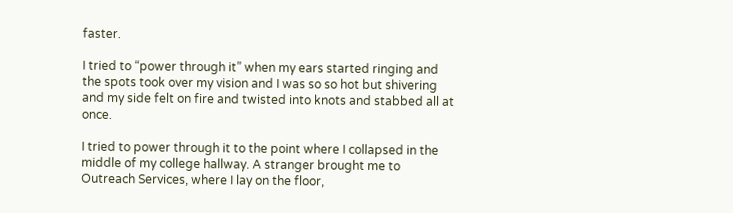faster.

I tried to “power through it” when my ears started ringing and the spots took over my vision and I was so so hot but shivering and my side felt on fire and twisted into knots and stabbed all at once.

I tried to power through it to the point where I collapsed in the middle of my college hallway. A stranger brought me to Outreach Services, where I lay on the floor,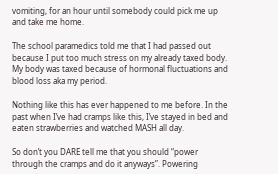vomiting, for an hour until somebody could pick me up and take me home.

The school paramedics told me that I had passed out because I put too much stress on my already taxed body. My body was taxed because of hormonal fluctuations and blood loss aka my period.

Nothing like this has ever happened to me before. In the past when I’ve had cramps like this, I’ve stayed in bed and eaten strawberries and watched MASH all day.

So don’t you DARE tell me that you should “power through the cramps and do it anyways”. Powering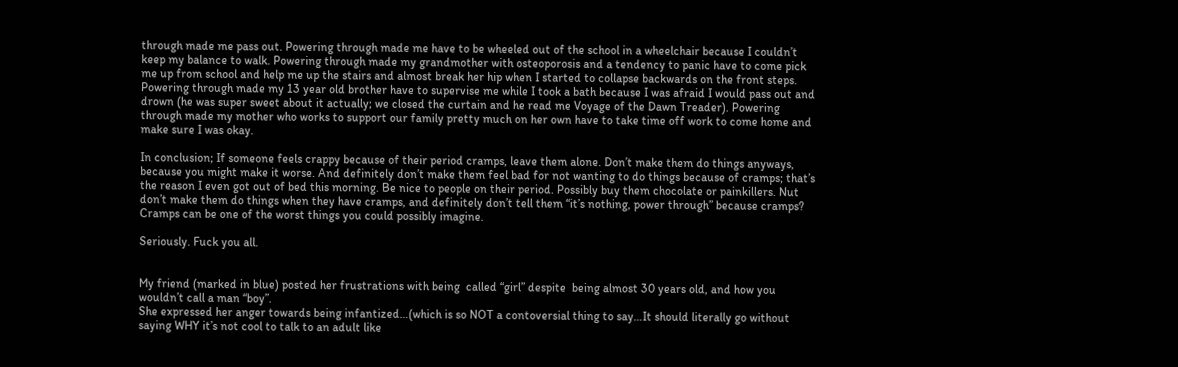through made me pass out. Powering through made me have to be wheeled out of the school in a wheelchair because I couldn’t keep my balance to walk. Powering through made my grandmother with osteoporosis and a tendency to panic have to come pick me up from school and help me up the stairs and almost break her hip when I started to collapse backwards on the front steps. Powering through made my 13 year old brother have to supervise me while I took a bath because I was afraid I would pass out and drown (he was super sweet about it actually; we closed the curtain and he read me Voyage of the Dawn Treader). Powering through made my mother who works to support our family pretty much on her own have to take time off work to come home and make sure I was okay.

In conclusion; If someone feels crappy because of their period cramps, leave them alone. Don’t make them do things anyways, because you might make it worse. And definitely don’t make them feel bad for not wanting to do things because of cramps; that’s the reason I even got out of bed this morning. Be nice to people on their period. Possibly buy them chocolate or painkillers. Nut don’t make them do things when they have cramps, and definitely don’t tell them “it’s nothing, power through” because cramps? Cramps can be one of the worst things you could possibly imagine.

Seriously. Fuck you all.


My friend (marked in blue) posted her frustrations with being  called “girl” despite  being almost 30 years old, and how you wouldn’t call a man “boy”.
She expressed her anger towards being infantized…(which is so NOT a contoversial thing to say…It should literally go without saying WHY it’s not cool to talk to an adult like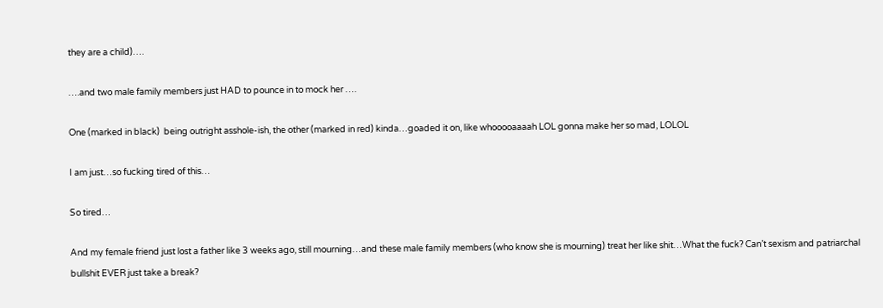they are a child)….

….and two male family members just HAD to pounce in to mock her ….

One (marked in black)  being outright asshole-ish, the other (marked in red) kinda…goaded it on, like whooooaaaah LOL gonna make her so mad, LOLOL

I am just…so fucking tired of this…

So tired…

And my female friend just lost a father like 3 weeks ago, still mourning…and these male family members (who know she is mourning) treat her like shit…What the fuck? Can’t sexism and patriarchal bullshit EVER just take a break?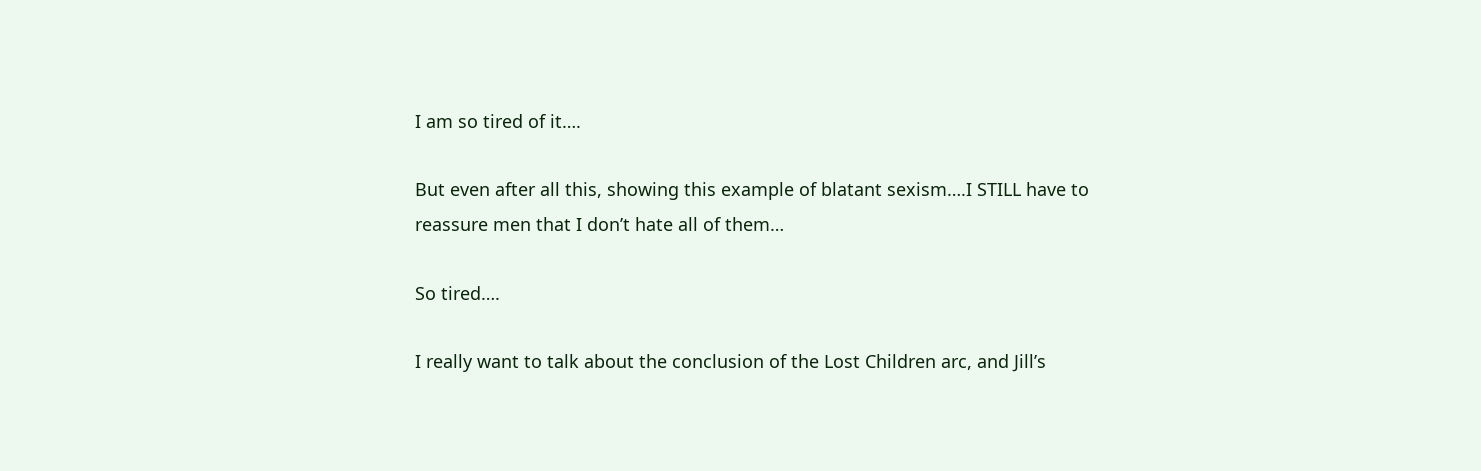I am so tired of it….

But even after all this, showing this example of blatant sexism….I STILL have to reassure men that I don’t hate all of them…

So tired….

I really want to talk about the conclusion of the Lost Children arc, and Jill’s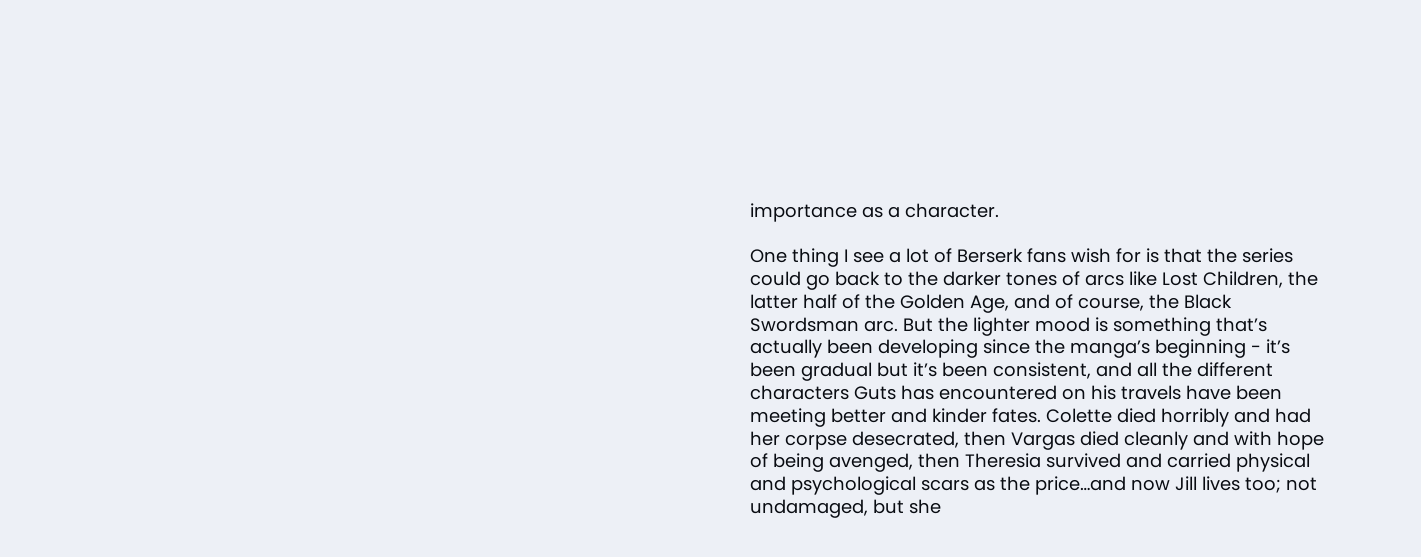importance as a character.

One thing I see a lot of Berserk fans wish for is that the series could go back to the darker tones of arcs like Lost Children, the latter half of the Golden Age, and of course, the Black Swordsman arc. But the lighter mood is something that’s actually been developing since the manga’s beginning - it’s been gradual but it’s been consistent, and all the different characters Guts has encountered on his travels have been meeting better and kinder fates. Colette died horribly and had her corpse desecrated, then Vargas died cleanly and with hope of being avenged, then Theresia survived and carried physical and psychological scars as the price…and now Jill lives too; not undamaged, but she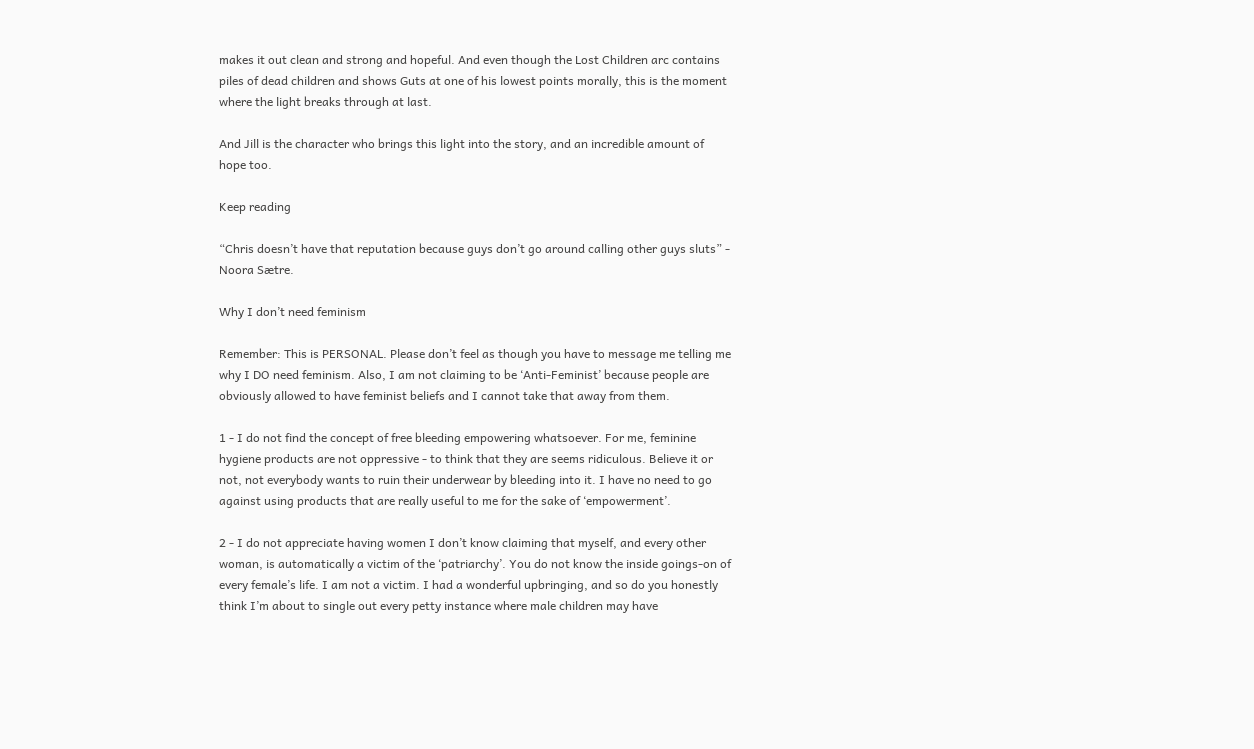makes it out clean and strong and hopeful. And even though the Lost Children arc contains piles of dead children and shows Guts at one of his lowest points morally, this is the moment where the light breaks through at last.

And Jill is the character who brings this light into the story, and an incredible amount of hope too.

Keep reading

“Chris doesn’t have that reputation because guys don’t go around calling other guys sluts” - Noora Sætre.

Why I don’t need feminism

Remember: This is PERSONAL. Please don’t feel as though you have to message me telling me why I DO need feminism. Also, I am not claiming to be ‘Anti-Feminist’ because people are obviously allowed to have feminist beliefs and I cannot take that away from them.

1 - I do not find the concept of free bleeding empowering whatsoever. For me, feminine hygiene products are not oppressive - to think that they are seems ridiculous. Believe it or not, not everybody wants to ruin their underwear by bleeding into it. I have no need to go against using products that are really useful to me for the sake of ‘empowerment’.

2 - I do not appreciate having women I don’t know claiming that myself, and every other woman, is automatically a victim of the ‘patriarchy’. You do not know the inside goings-on of every female’s life. I am not a victim. I had a wonderful upbringing, and so do you honestly think I’m about to single out every petty instance where male children may have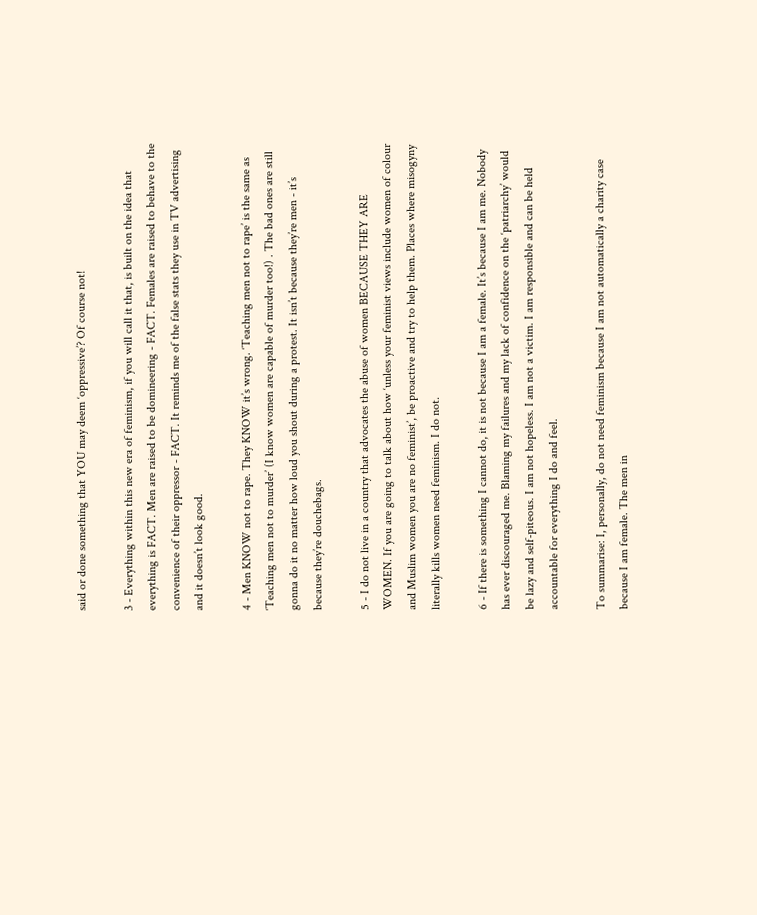said or done something that YOU may deem ‘oppressive’? Of course not!

3 - Everything within this new era of feminism, if you will call it that, is built on the idea that everything is FACT. Men are raised to be domineering - FACT. Females are raised to behave to the convenience of their oppressor - FACT. It reminds me of the false stats they use in TV advertising and it doesn’t look good.

4 - Men KNOW not to rape. They KNOW it’s wrong. ‘Teaching men not to rape’ is the same as ‘Teaching men not to murder’ (I know women are capable of murder too!) . The bad ones are still gonna do it no matter how loud you shout during a protest. It isn’t because they’re men - it’s because they’re douchebags.

5 - I do not live in a country that advocates the abuse of women BECAUSE THEY ARE WOMEN. If you are going to talk about how ‘unless your feminist views include women of colour and Muslim women you are no feminist’, be proactive and try to help them. Places where misogyny literally kills women need feminism. I do not.

6 - If there is something I cannot do, it is not because I am a female. It’s because I am me. Nobody has ever discouraged me. Blaming my failures and my lack of confidence on the ‘patriarchy’ would be lazy and self-piteous. I am not hopeless. I am not a victim. I am responsible and can be held accountable for everything I do and feel.

To summarise: I, personally, do not need feminism because I am not automatically a charity case because I am female. The men in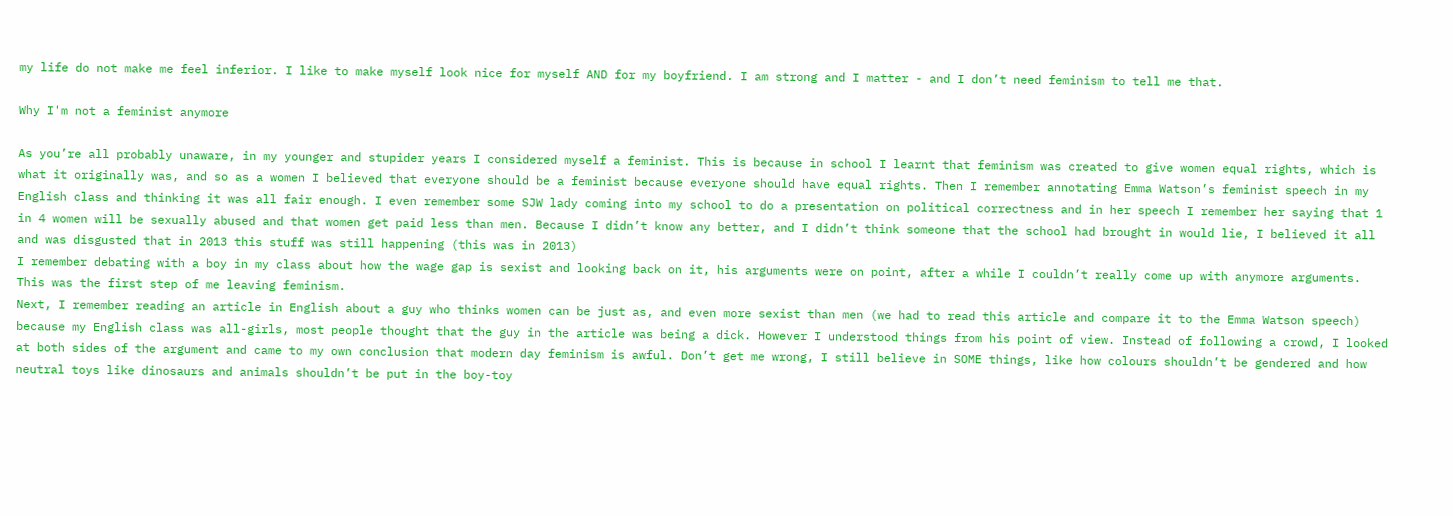my life do not make me feel inferior. I like to make myself look nice for myself AND for my boyfriend. I am strong and I matter - and I don’t need feminism to tell me that.

Why I'm not a feminist anymore

As you’re all probably unaware, in my younger and stupider years I considered myself a feminist. This is because in school I learnt that feminism was created to give women equal rights, which is what it originally was, and so as a women I believed that everyone should be a feminist because everyone should have equal rights. Then I remember annotating Emma Watson’s feminist speech in my English class and thinking it was all fair enough. I even remember some SJW lady coming into my school to do a presentation on political correctness and in her speech I remember her saying that 1 in 4 women will be sexually abused and that women get paid less than men. Because I didn’t know any better, and I didn’t think someone that the school had brought in would lie, I believed it all and was disgusted that in 2013 this stuff was still happening (this was in 2013)
I remember debating with a boy in my class about how the wage gap is sexist and looking back on it, his arguments were on point, after a while I couldn’t really come up with anymore arguments. This was the first step of me leaving feminism.
Next, I remember reading an article in English about a guy who thinks women can be just as, and even more sexist than men (we had to read this article and compare it to the Emma Watson speech) because my English class was all-girls, most people thought that the guy in the article was being a dick. However I understood things from his point of view. Instead of following a crowd, I looked at both sides of the argument and came to my own conclusion that modern day feminism is awful. Don’t get me wrong, I still believe in SOME things, like how colours shouldn’t be gendered and how neutral toys like dinosaurs and animals shouldn’t be put in the boy-toy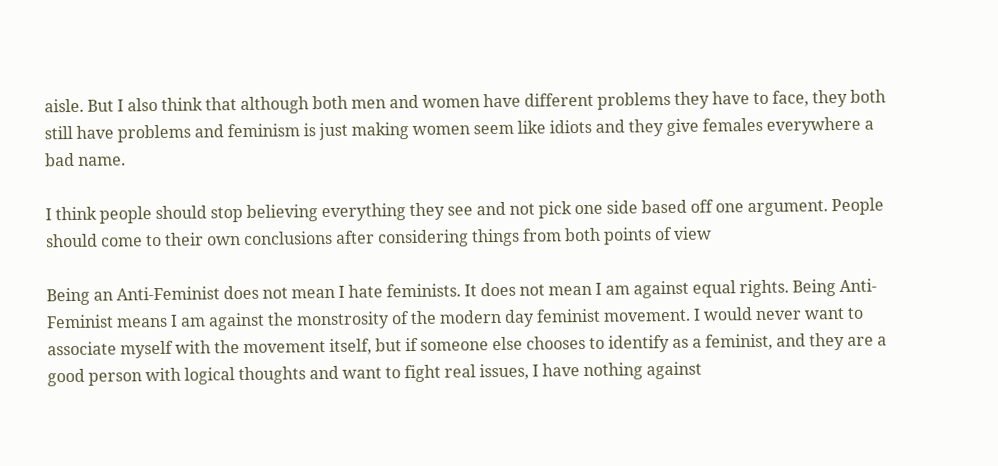aisle. But I also think that although both men and women have different problems they have to face, they both still have problems and feminism is just making women seem like idiots and they give females everywhere a bad name.

I think people should stop believing everything they see and not pick one side based off one argument. People should come to their own conclusions after considering things from both points of view

Being an Anti-Feminist does not mean I hate feminists. It does not mean I am against equal rights. Being Anti-Feminist means I am against the monstrosity of the modern day feminist movement. I would never want to associate myself with the movement itself, but if someone else chooses to identify as a feminist, and they are a good person with logical thoughts and want to fight real issues, I have nothing against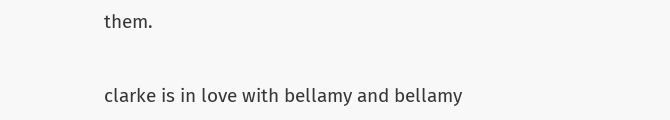them.


clarke is in love with bellamy and bellamy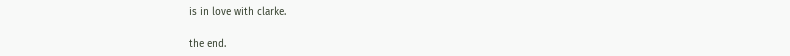is in love with clarke.

the end.